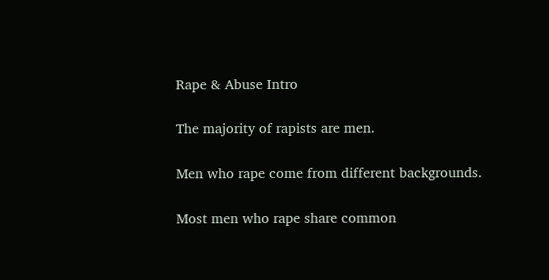Rape & Abuse Intro

The majority of rapists are men.

Men who rape come from different backgrounds.

Most men who rape share common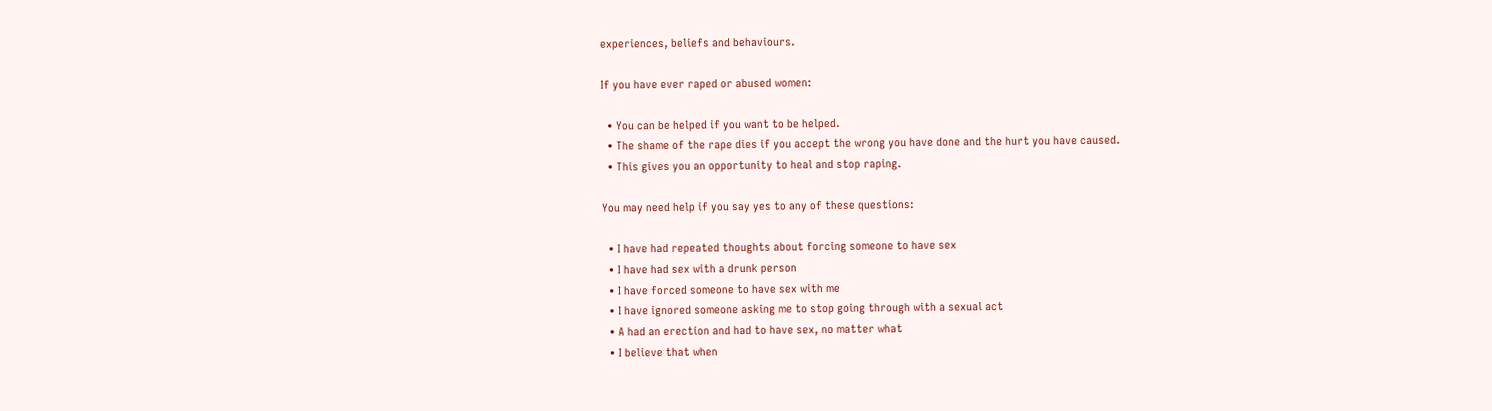experiences, beliefs and behaviours.

If you have ever raped or abused women:

  • You can be helped if you want to be helped.
  • The shame of the rape dies if you accept the wrong you have done and the hurt you have caused.
  • This gives you an opportunity to heal and stop raping.

You may need help if you say yes to any of these questions:

  • I have had repeated thoughts about forcing someone to have sex
  • I have had sex with a drunk person
  • I have forced someone to have sex with me
  • I have ignored someone asking me to stop going through with a sexual act
  • A had an erection and had to have sex, no matter what
  • I believe that when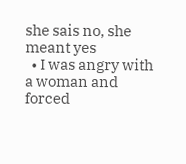she sais no, she meant yes
  • I was angry with a woman and forced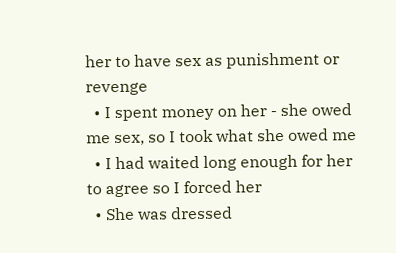her to have sex as punishment or revenge
  • I spent money on her - she owed me sex, so I took what she owed me
  • I had waited long enough for her to agree so I forced her
  • She was dressed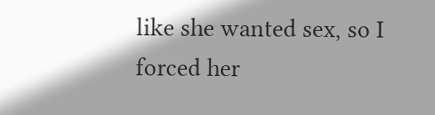like she wanted sex, so I forced her